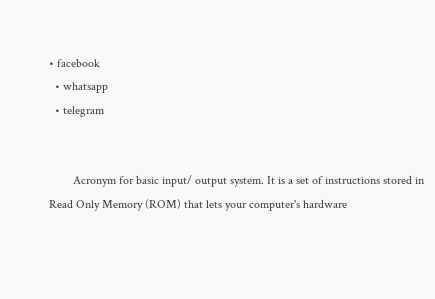• facebook
  • whatsapp
  • telegram


        Acronym for basic input/ output system. It is a set of instructions stored in Read Only Memory (ROM) that lets your computer's hardware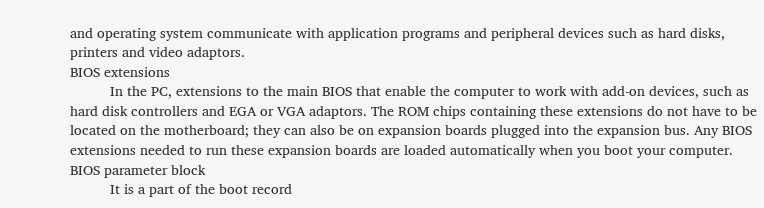and operating system communicate with application programs and peripheral devices such as hard disks, printers and video adaptors.
BIOS extensions
          In the PC, extensions to the main BIOS that enable the computer to work with add-on devices, such as hard disk controllers and EGA or VGA adaptors. The ROM chips containing these extensions do not have to be located on the motherboard; they can also be on expansion boards plugged into the expansion bus. Any BIOS extensions needed to run these expansion boards are loaded automatically when you boot your computer.
BIOS parameter block
          It is a part of the boot record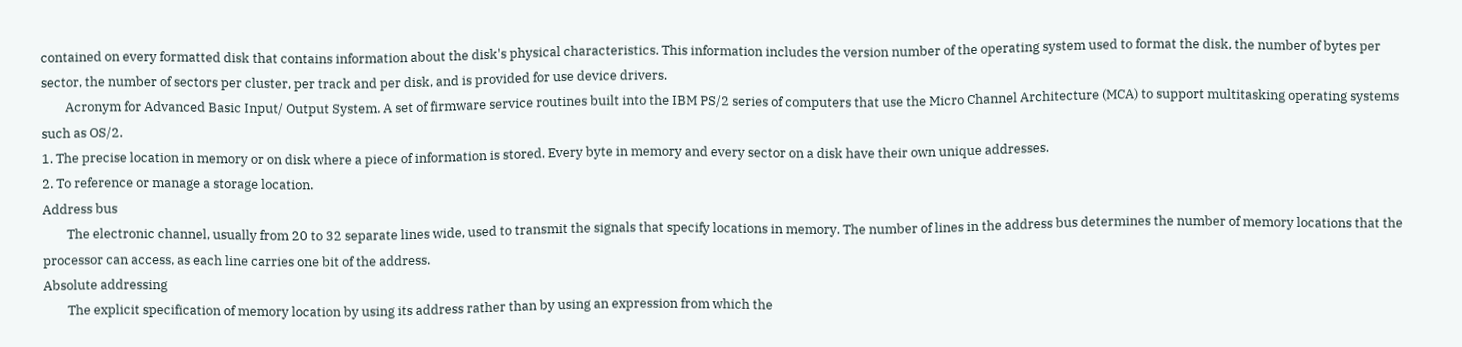contained on every formatted disk that contains information about the disk's physical characteristics. This information includes the version number of the operating system used to format the disk, the number of bytes per sector, the number of sectors per cluster, per track and per disk, and is provided for use device drivers.
        Acronym for Advanced Basic Input/ Output System. A set of firmware service routines built into the IBM PS/2 series of computers that use the Micro Channel Architecture (MCA) to support multitasking operating systems such as OS/2.
1. The precise location in memory or on disk where a piece of information is stored. Every byte in memory and every sector on a disk have their own unique addresses.
2. To reference or manage a storage location.
Address bus
        The electronic channel, usually from 20 to 32 separate lines wide, used to transmit the signals that specify locations in memory. The number of lines in the address bus determines the number of memory locations that the processor can access, as each line carries one bit of the address.
Absolute addressing
        The explicit specification of memory location by using its address rather than by using an expression from which the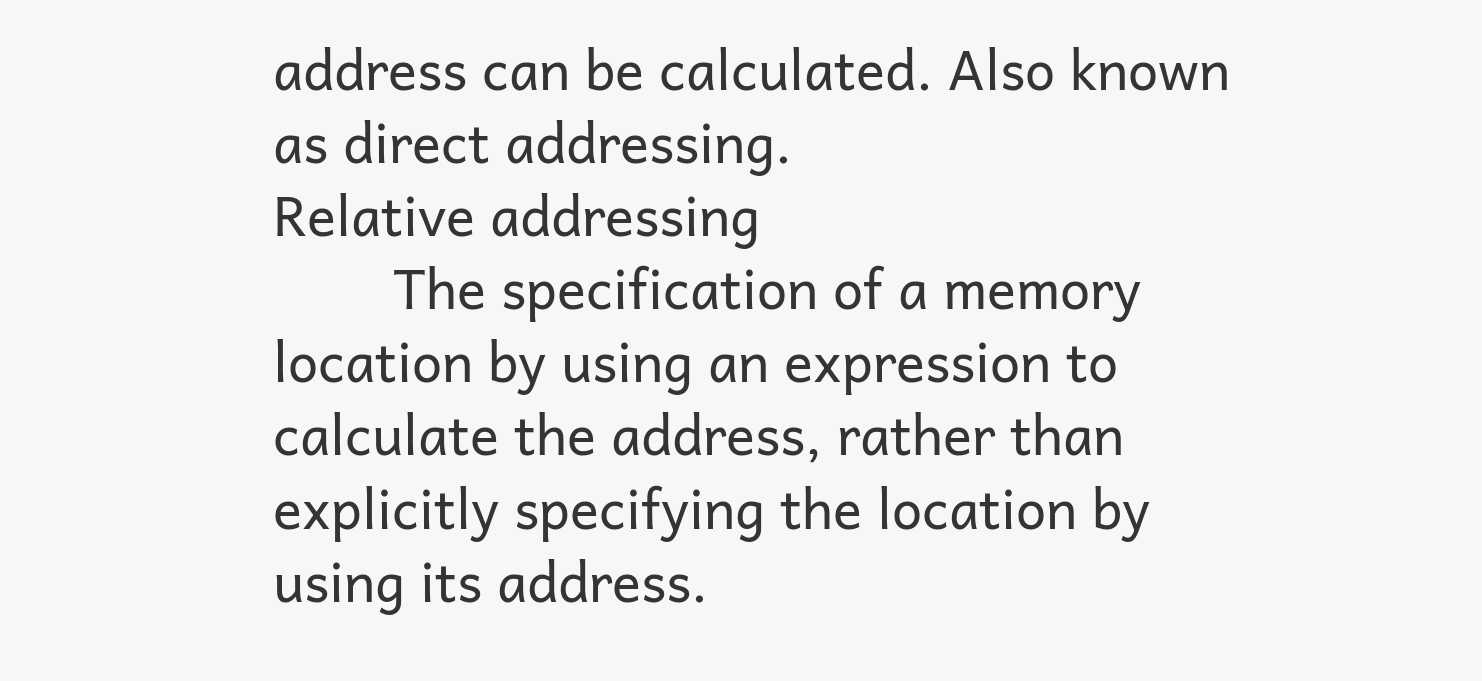address can be calculated. Also known as direct addressing.
Relative addressing
        The specification of a memory location by using an expression to calculate the address, rather than explicitly specifying the location by using its address.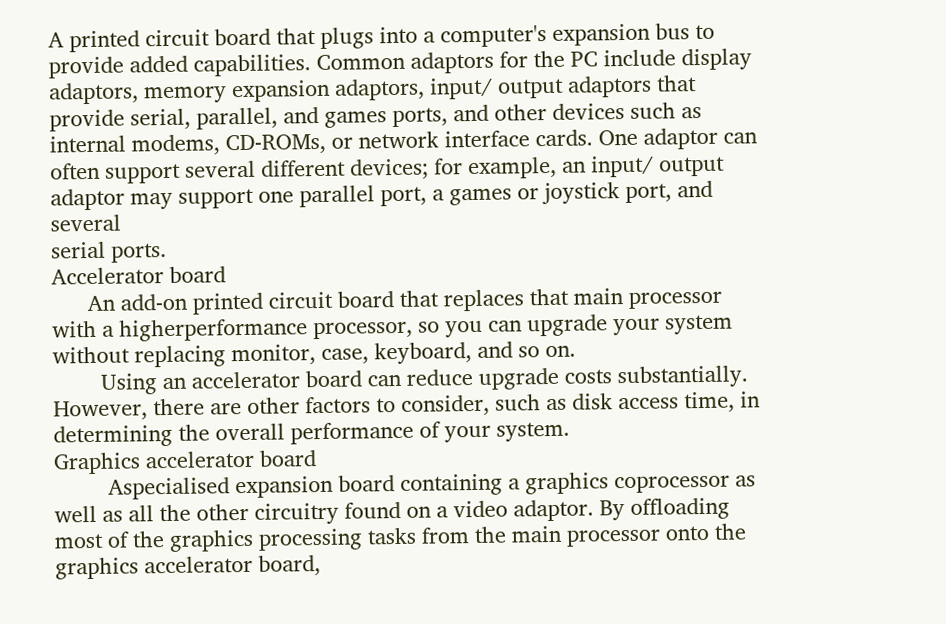A printed circuit board that plugs into a computer's expansion bus to provide added capabilities. Common adaptors for the PC include display adaptors, memory expansion adaptors, input/ output adaptors that provide serial, parallel, and games ports, and other devices such as internal modems, CD-ROMs, or network interface cards. One adaptor can often support several different devices; for example, an input/ output adaptor may support one parallel port, a games or joystick port, and several
serial ports.
Accelerator board
      An add-on printed circuit board that replaces that main processor with a higherperformance processor, so you can upgrade your system without replacing monitor, case, keyboard, and so on.
        Using an accelerator board can reduce upgrade costs substantially.
However, there are other factors to consider, such as disk access time, in determining the overall performance of your system.
Graphics accelerator board
         Aspecialised expansion board containing a graphics coprocessor as well as all the other circuitry found on a video adaptor. By offloading most of the graphics processing tasks from the main processor onto the graphics accelerator board,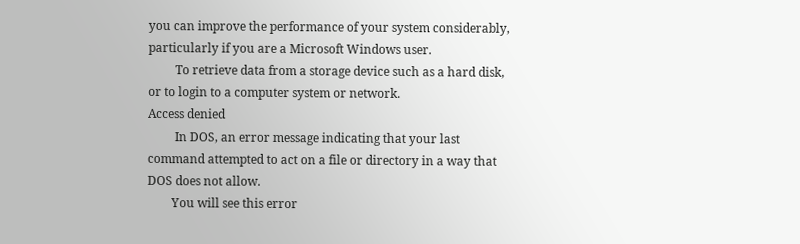you can improve the performance of your system considerably, particularly if you are a Microsoft Windows user.
         To retrieve data from a storage device such as a hard disk, or to login to a computer system or network.
Access denied
         In DOS, an error message indicating that your last command attempted to act on a file or directory in a way that DOS does not allow.
        You will see this error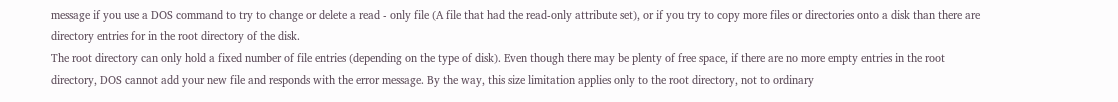message if you use a DOS command to try to change or delete a read - only file (A file that had the read-only attribute set), or if you try to copy more files or directories onto a disk than there are directory entries for in the root directory of the disk.
The root directory can only hold a fixed number of file entries (depending on the type of disk). Even though there may be plenty of free space, if there are no more empty entries in the root directory, DOS cannot add your new file and responds with the error message. By the way, this size limitation applies only to the root directory, not to ordinary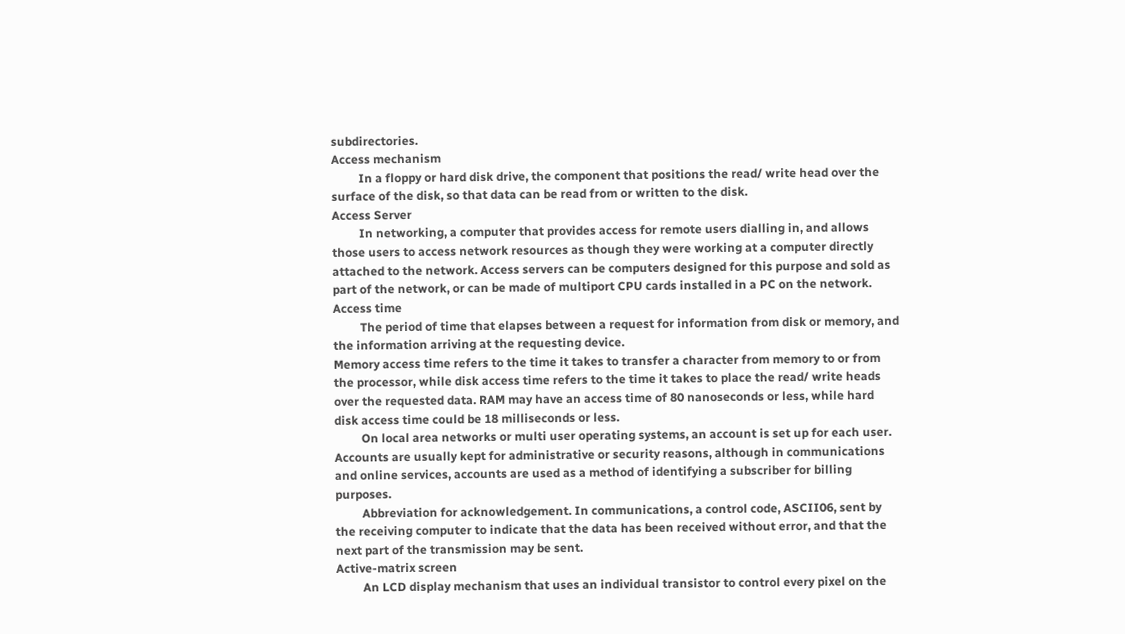subdirectories.
Access mechanism
         In a floppy or hard disk drive, the component that positions the read/ write head over the surface of the disk, so that data can be read from or written to the disk.
Access Server
         In networking, a computer that provides access for remote users dialling in, and allows those users to access network resources as though they were working at a computer directly attached to the network. Access servers can be computers designed for this purpose and sold as part of the network, or can be made of multiport CPU cards installed in a PC on the network.
Access time
         The period of time that elapses between a request for information from disk or memory, and the information arriving at the requesting device.
Memory access time refers to the time it takes to transfer a character from memory to or from the processor, while disk access time refers to the time it takes to place the read/ write heads over the requested data. RAM may have an access time of 80 nanoseconds or less, while hard disk access time could be 18 milliseconds or less.
         On local area networks or multi user operating systems, an account is set up for each user. Accounts are usually kept for administrative or security reasons, although in communications and online services, accounts are used as a method of identifying a subscriber for billing purposes.
         Abbreviation for acknowledgement. In communications, a control code, ASCII06, sent by the receiving computer to indicate that the data has been received without error, and that the next part of the transmission may be sent.
Active-matrix screen
         An LCD display mechanism that uses an individual transistor to control every pixel on the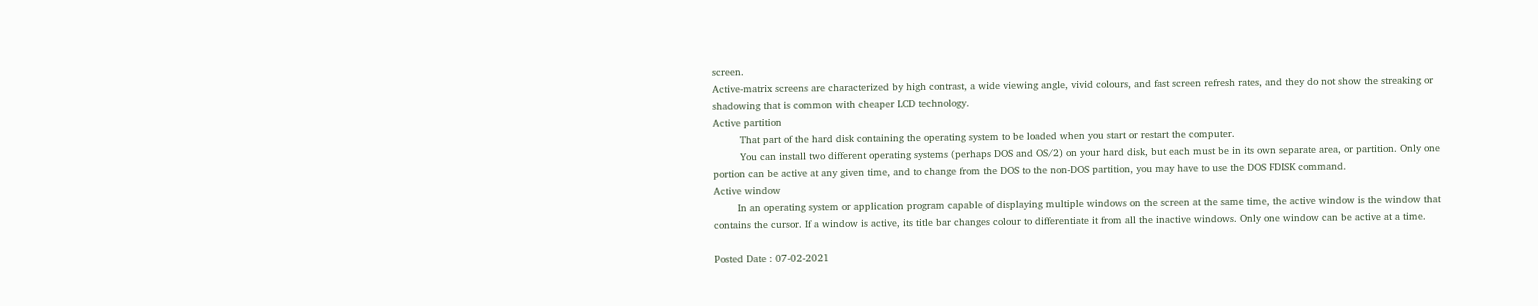screen.
Active-matrix screens are characterized by high contrast, a wide viewing angle, vivid colours, and fast screen refresh rates, and they do not show the streaking or shadowing that is common with cheaper LCD technology.
Active partition
         That part of the hard disk containing the operating system to be loaded when you start or restart the computer.
         You can install two different operating systems (perhaps DOS and OS/2) on your hard disk, but each must be in its own separate area, or partition. Only one portion can be active at any given time, and to change from the DOS to the non-DOS partition, you may have to use the DOS FDISK command.
Active window
        In an operating system or application program capable of displaying multiple windows on the screen at the same time, the active window is the window that contains the cursor. If a window is active, its title bar changes colour to differentiate it from all the inactive windows. Only one window can be active at a time.

Posted Date : 07-02-2021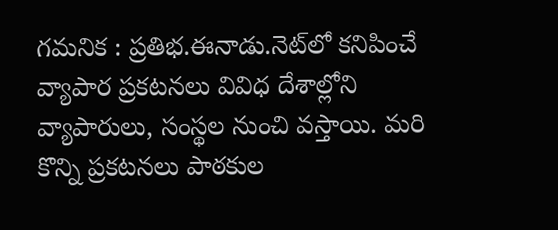గమనిక : ప్రతిభ.ఈనాడు.నెట్‌లో కనిపించే వ్యాపార ప్రకటనలు వివిధ దేశాల్లోని వ్యాపారులు, సంస్థల నుంచి వస్తాయి. మరి కొన్ని ప్రకటనలు పాఠకుల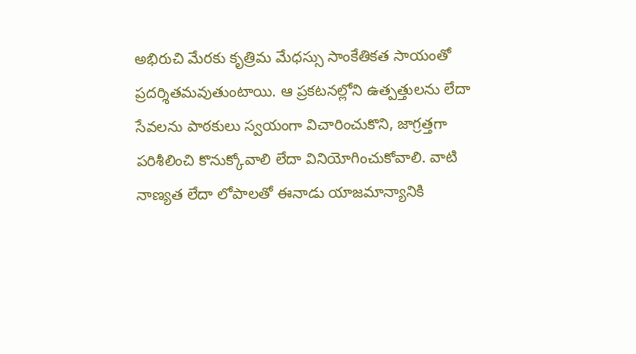అభిరుచి మేరకు కృత్రిమ మేధస్సు సాంకేతికత సాయంతో ప్రదర్శితమవుతుంటాయి. ఆ ప్రకటనల్లోని ఉత్పత్తులను లేదా సేవలను పాఠకులు స్వయంగా విచారించుకొని, జాగ్రత్తగా పరిశీలించి కొనుక్కోవాలి లేదా వినియోగించుకోవాలి. వాటి నాణ్యత లేదా లోపాలతో ఈనాడు యాజమాన్యానికి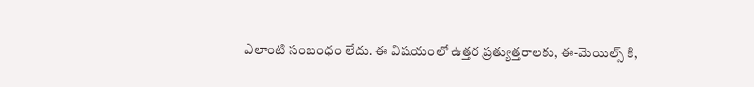ఎలాంటి సంబంధం లేదు. ఈ విషయంలో ఉత్తర ప్రత్యుత్తరాలకు, ఈ-మెయిల్స్ కి,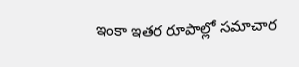ఇంకా ఇతర రూపాల్లో సమాచార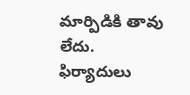మార్పిడికి తావు లేదు. ఫిర్యాదులు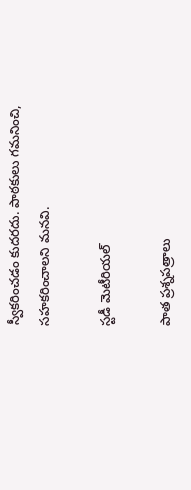స్వీకరించడం కుదరదు. పాఠకులు గమనించి, సహకరించాలని మనవి.

స్ట‌డీ మెటీరియ‌ల్‌

పాత ప్రశ్నప‌త్రాలు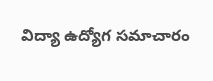విద్యా ఉద్యోగ సమాచారం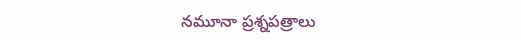నమూనా ప్రశ్నపత్రాలు